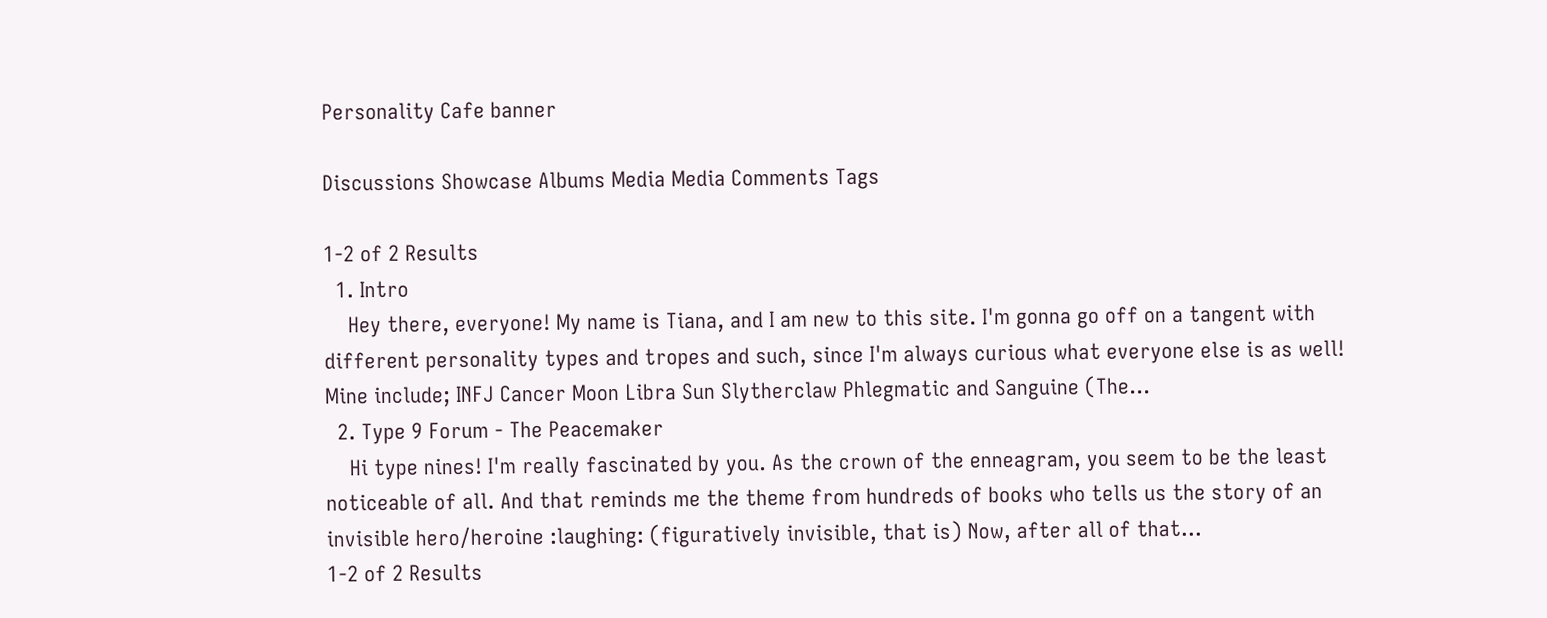Personality Cafe banner

Discussions Showcase Albums Media Media Comments Tags

1-2 of 2 Results
  1. Intro
    Hey there, everyone! My name is Tiana, and I am new to this site. I'm gonna go off on a tangent with different personality types and tropes and such, since I'm always curious what everyone else is as well! Mine include; INFJ Cancer Moon Libra Sun Slytherclaw Phlegmatic and Sanguine (The...
  2. Type 9 Forum - The Peacemaker
    Hi type nines! I'm really fascinated by you. As the crown of the enneagram, you seem to be the least noticeable of all. And that reminds me the theme from hundreds of books who tells us the story of an invisible hero/heroine :laughing: (figuratively invisible, that is) Now, after all of that...
1-2 of 2 Results